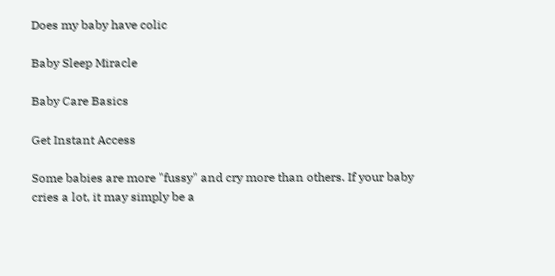Does my baby have colic

Baby Sleep Miracle

Baby Care Basics

Get Instant Access

Some babies are more "fussy" and cry more than others. If your baby cries a lot, it may simply be a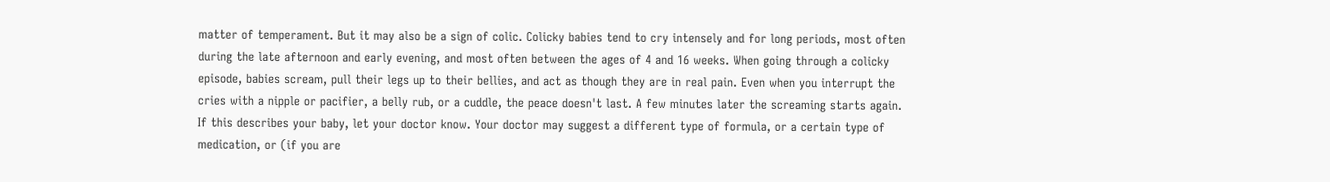matter of temperament. But it may also be a sign of colic. Colicky babies tend to cry intensely and for long periods, most often during the late afternoon and early evening, and most often between the ages of 4 and 16 weeks. When going through a colicky episode, babies scream, pull their legs up to their bellies, and act as though they are in real pain. Even when you interrupt the cries with a nipple or pacifier, a belly rub, or a cuddle, the peace doesn't last. A few minutes later the screaming starts again. If this describes your baby, let your doctor know. Your doctor may suggest a different type of formula, or a certain type of medication, or (if you are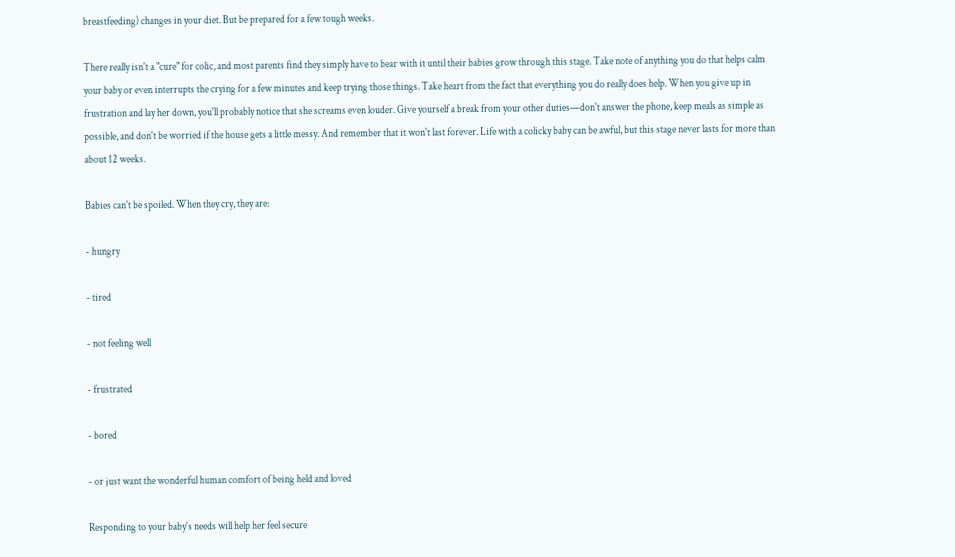breastfeeding) changes in your diet. But be prepared for a few tough weeks.

There really isn't a "cure" for colic, and most parents find they simply have to bear with it until their babies grow through this stage. Take note of anything you do that helps calm your baby or even interrupts the crying for a few minutes and keep trying those things. Take heart from the fact that everything you do really does help. When you give up in frustration and lay her down, you'll probably notice that she screams even louder. Give yourself a break from your other duties—don't answer the phone, keep meals as simple as possible, and don't be worried if the house gets a little messy. And remember that it won't last forever. Life with a colicky baby can be awful, but this stage never lasts for more than about 12 weeks.

Babies can't be spoiled. When they cry, they are:

- hungry

- tired

- not feeling well

- frustrated

- bored

- or just want the wonderful human comfort of being held and loved

Responding to your baby's needs will help her feel secure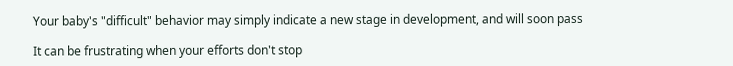Your baby's "difficult" behavior may simply indicate a new stage in development, and will soon pass

It can be frustrating when your efforts don't stop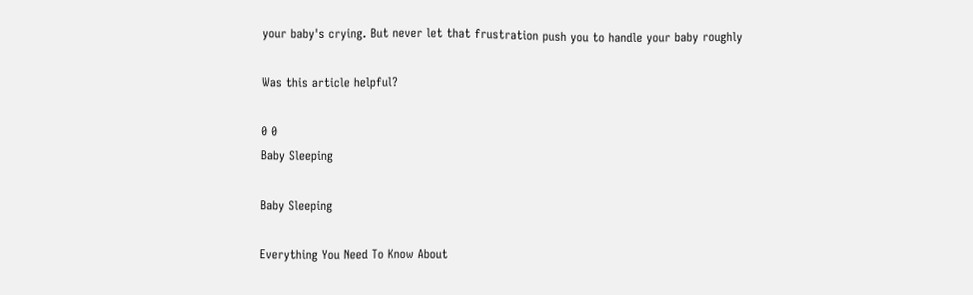your baby's crying. But never let that frustration push you to handle your baby roughly

Was this article helpful?

0 0
Baby Sleeping

Baby Sleeping

Everything You Need To Know About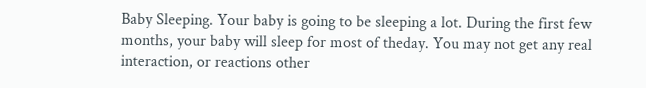Baby Sleeping. Your baby is going to be sleeping a lot. During the first few months, your baby will sleep for most of theday. You may not get any real interaction, or reactions other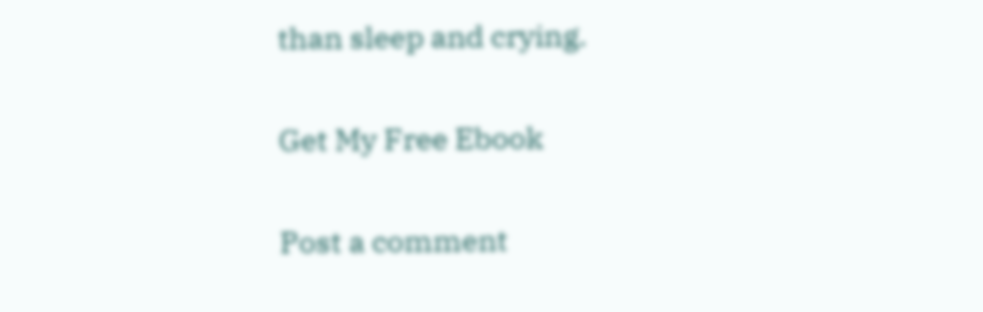than sleep and crying.

Get My Free Ebook

Post a comment